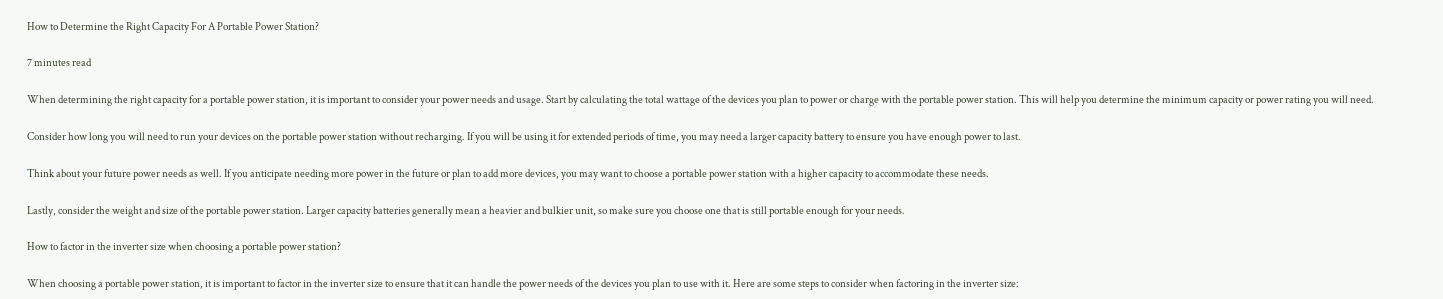How to Determine the Right Capacity For A Portable Power Station?

7 minutes read

When determining the right capacity for a portable power station, it is important to consider your power needs and usage. Start by calculating the total wattage of the devices you plan to power or charge with the portable power station. This will help you determine the minimum capacity or power rating you will need.

Consider how long you will need to run your devices on the portable power station without recharging. If you will be using it for extended periods of time, you may need a larger capacity battery to ensure you have enough power to last.

Think about your future power needs as well. If you anticipate needing more power in the future or plan to add more devices, you may want to choose a portable power station with a higher capacity to accommodate these needs.

Lastly, consider the weight and size of the portable power station. Larger capacity batteries generally mean a heavier and bulkier unit, so make sure you choose one that is still portable enough for your needs.

How to factor in the inverter size when choosing a portable power station?

When choosing a portable power station, it is important to factor in the inverter size to ensure that it can handle the power needs of the devices you plan to use with it. Here are some steps to consider when factoring in the inverter size: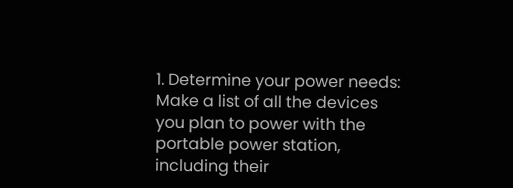1. Determine your power needs: Make a list of all the devices you plan to power with the portable power station, including their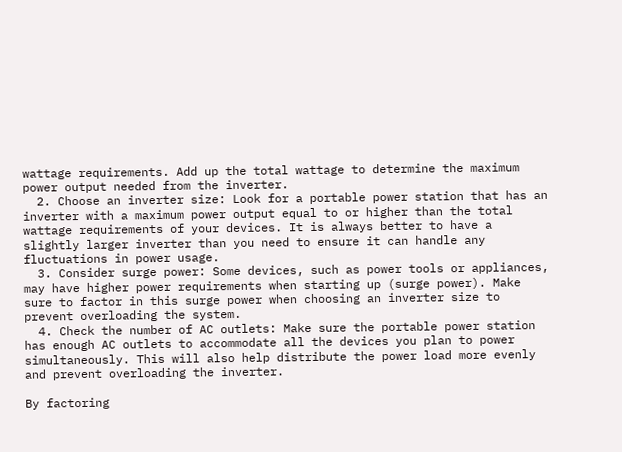wattage requirements. Add up the total wattage to determine the maximum power output needed from the inverter.
  2. Choose an inverter size: Look for a portable power station that has an inverter with a maximum power output equal to or higher than the total wattage requirements of your devices. It is always better to have a slightly larger inverter than you need to ensure it can handle any fluctuations in power usage.
  3. Consider surge power: Some devices, such as power tools or appliances, may have higher power requirements when starting up (surge power). Make sure to factor in this surge power when choosing an inverter size to prevent overloading the system.
  4. Check the number of AC outlets: Make sure the portable power station has enough AC outlets to accommodate all the devices you plan to power simultaneously. This will also help distribute the power load more evenly and prevent overloading the inverter.

By factoring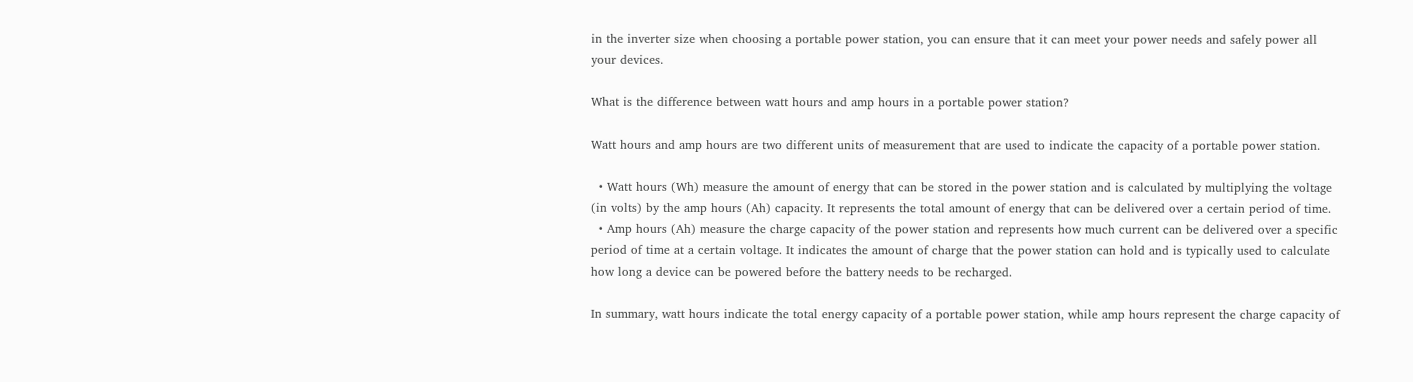in the inverter size when choosing a portable power station, you can ensure that it can meet your power needs and safely power all your devices.

What is the difference between watt hours and amp hours in a portable power station?

Watt hours and amp hours are two different units of measurement that are used to indicate the capacity of a portable power station.

  • Watt hours (Wh) measure the amount of energy that can be stored in the power station and is calculated by multiplying the voltage (in volts) by the amp hours (Ah) capacity. It represents the total amount of energy that can be delivered over a certain period of time.
  • Amp hours (Ah) measure the charge capacity of the power station and represents how much current can be delivered over a specific period of time at a certain voltage. It indicates the amount of charge that the power station can hold and is typically used to calculate how long a device can be powered before the battery needs to be recharged.

In summary, watt hours indicate the total energy capacity of a portable power station, while amp hours represent the charge capacity of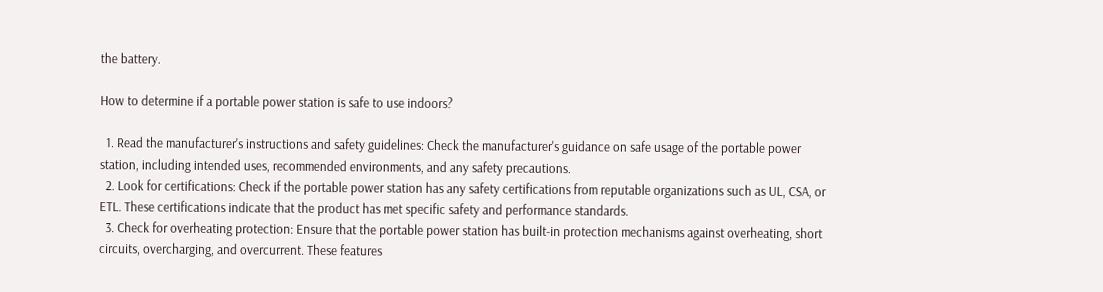the battery.

How to determine if a portable power station is safe to use indoors?

  1. Read the manufacturer's instructions and safety guidelines: Check the manufacturer's guidance on safe usage of the portable power station, including intended uses, recommended environments, and any safety precautions.
  2. Look for certifications: Check if the portable power station has any safety certifications from reputable organizations such as UL, CSA, or ETL. These certifications indicate that the product has met specific safety and performance standards.
  3. Check for overheating protection: Ensure that the portable power station has built-in protection mechanisms against overheating, short circuits, overcharging, and overcurrent. These features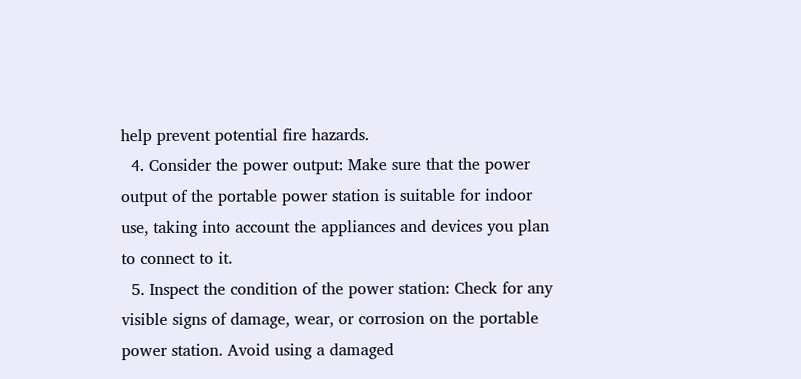help prevent potential fire hazards.
  4. Consider the power output: Make sure that the power output of the portable power station is suitable for indoor use, taking into account the appliances and devices you plan to connect to it.
  5. Inspect the condition of the power station: Check for any visible signs of damage, wear, or corrosion on the portable power station. Avoid using a damaged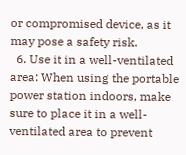or compromised device, as it may pose a safety risk.
  6. Use it in a well-ventilated area: When using the portable power station indoors, make sure to place it in a well-ventilated area to prevent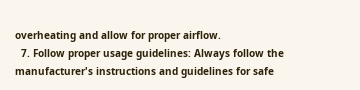overheating and allow for proper airflow.
  7. Follow proper usage guidelines: Always follow the manufacturer's instructions and guidelines for safe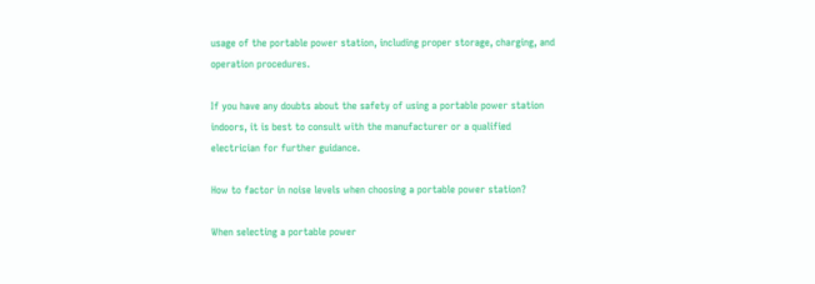usage of the portable power station, including proper storage, charging, and operation procedures.

If you have any doubts about the safety of using a portable power station indoors, it is best to consult with the manufacturer or a qualified electrician for further guidance.

How to factor in noise levels when choosing a portable power station?

When selecting a portable power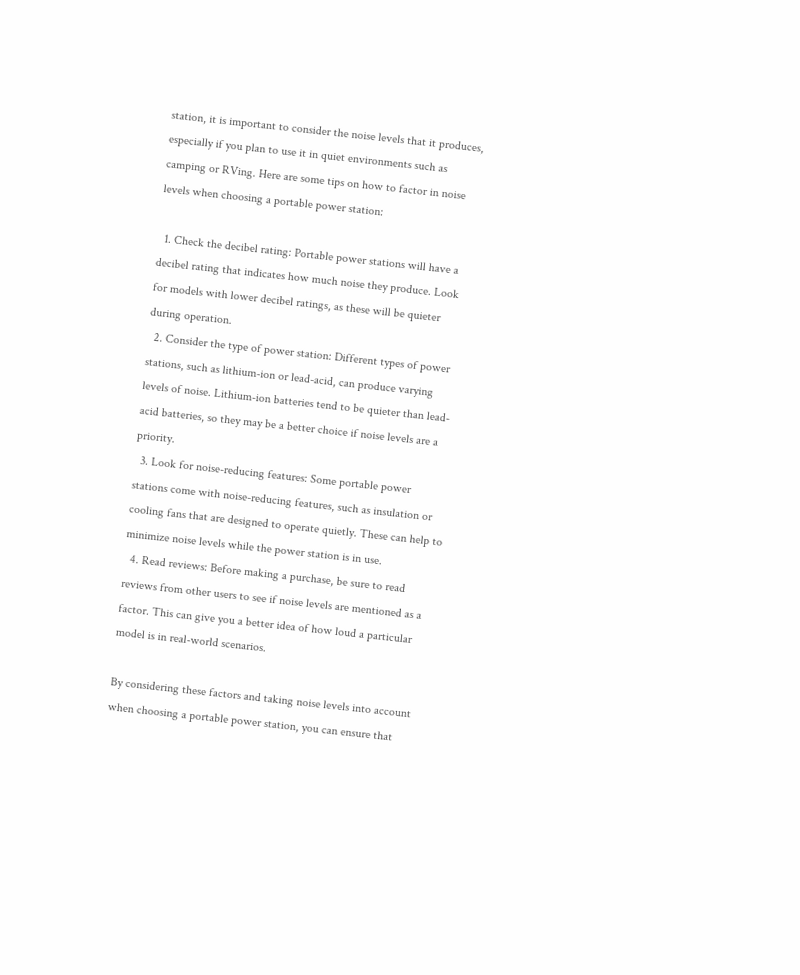station, it is important to consider the noise levels that it produces, especially if you plan to use it in quiet environments such as camping or RVing. Here are some tips on how to factor in noise levels when choosing a portable power station:

  1. Check the decibel rating: Portable power stations will have a decibel rating that indicates how much noise they produce. Look for models with lower decibel ratings, as these will be quieter during operation.
  2. Consider the type of power station: Different types of power stations, such as lithium-ion or lead-acid, can produce varying levels of noise. Lithium-ion batteries tend to be quieter than lead-acid batteries, so they may be a better choice if noise levels are a priority.
  3. Look for noise-reducing features: Some portable power stations come with noise-reducing features, such as insulation or cooling fans that are designed to operate quietly. These can help to minimize noise levels while the power station is in use.
  4. Read reviews: Before making a purchase, be sure to read reviews from other users to see if noise levels are mentioned as a factor. This can give you a better idea of how loud a particular model is in real-world scenarios.

By considering these factors and taking noise levels into account when choosing a portable power station, you can ensure that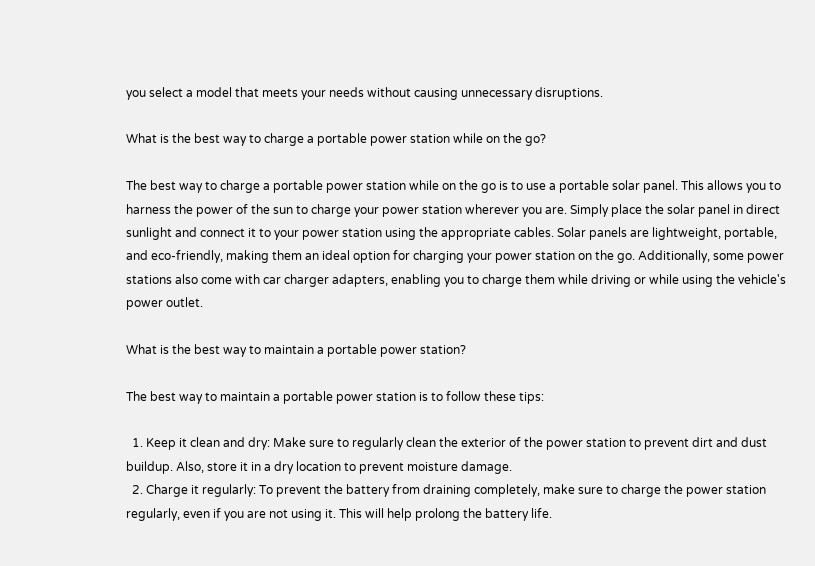you select a model that meets your needs without causing unnecessary disruptions.

What is the best way to charge a portable power station while on the go?

The best way to charge a portable power station while on the go is to use a portable solar panel. This allows you to harness the power of the sun to charge your power station wherever you are. Simply place the solar panel in direct sunlight and connect it to your power station using the appropriate cables. Solar panels are lightweight, portable, and eco-friendly, making them an ideal option for charging your power station on the go. Additionally, some power stations also come with car charger adapters, enabling you to charge them while driving or while using the vehicle's power outlet.

What is the best way to maintain a portable power station?

The best way to maintain a portable power station is to follow these tips:

  1. Keep it clean and dry: Make sure to regularly clean the exterior of the power station to prevent dirt and dust buildup. Also, store it in a dry location to prevent moisture damage.
  2. Charge it regularly: To prevent the battery from draining completely, make sure to charge the power station regularly, even if you are not using it. This will help prolong the battery life.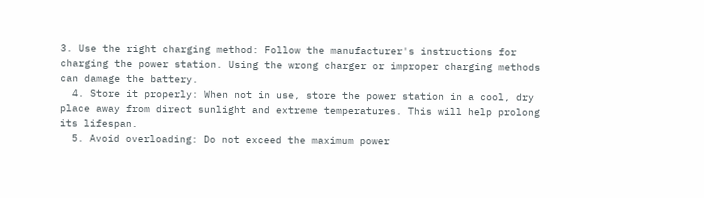3. Use the right charging method: Follow the manufacturer's instructions for charging the power station. Using the wrong charger or improper charging methods can damage the battery.
  4. Store it properly: When not in use, store the power station in a cool, dry place away from direct sunlight and extreme temperatures. This will help prolong its lifespan.
  5. Avoid overloading: Do not exceed the maximum power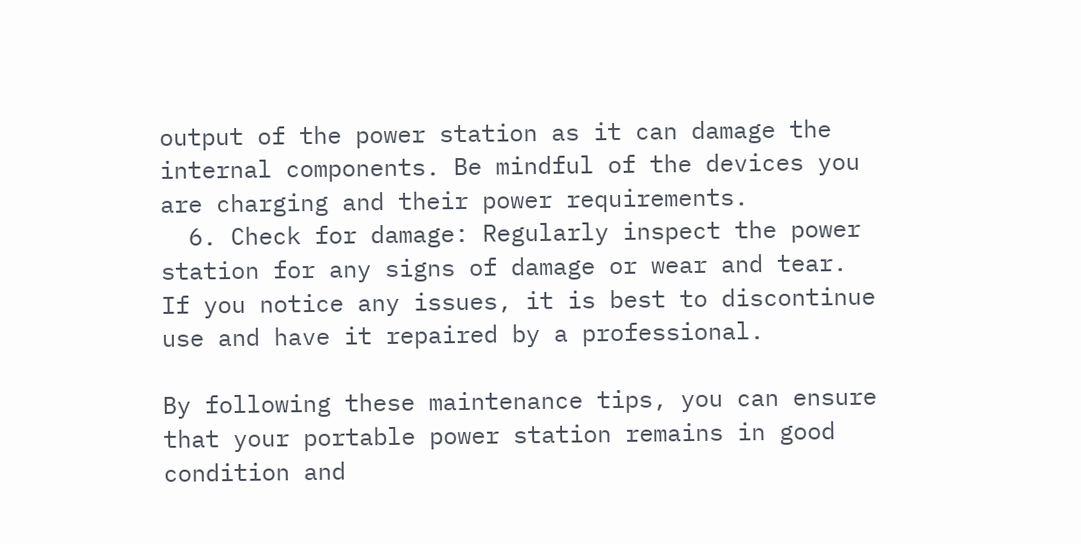output of the power station as it can damage the internal components. Be mindful of the devices you are charging and their power requirements.
  6. Check for damage: Regularly inspect the power station for any signs of damage or wear and tear. If you notice any issues, it is best to discontinue use and have it repaired by a professional.

By following these maintenance tips, you can ensure that your portable power station remains in good condition and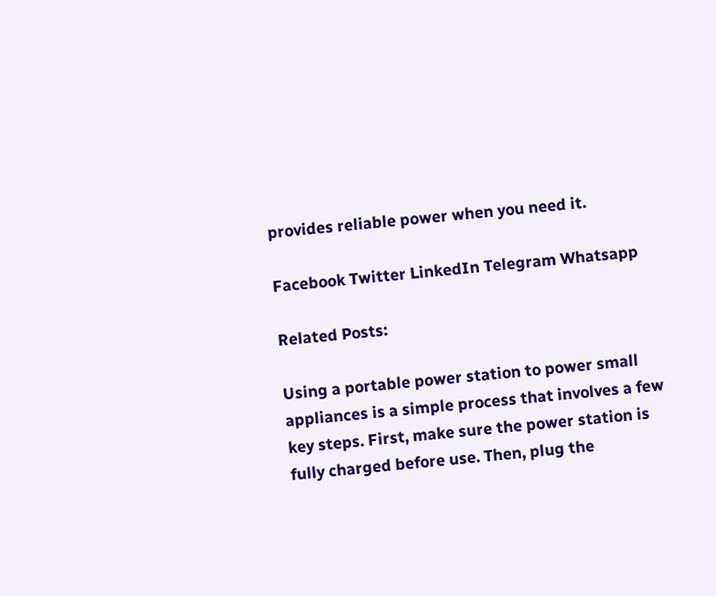provides reliable power when you need it.

Facebook Twitter LinkedIn Telegram Whatsapp

Related Posts:

Using a portable power station to power small appliances is a simple process that involves a few key steps. First, make sure the power station is fully charged before use. Then, plug the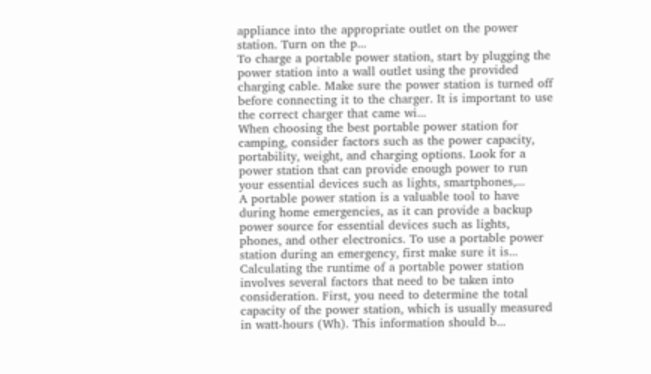appliance into the appropriate outlet on the power station. Turn on the p...
To charge a portable power station, start by plugging the power station into a wall outlet using the provided charging cable. Make sure the power station is turned off before connecting it to the charger. It is important to use the correct charger that came wi...
When choosing the best portable power station for camping, consider factors such as the power capacity, portability, weight, and charging options. Look for a power station that can provide enough power to run your essential devices such as lights, smartphones,...
A portable power station is a valuable tool to have during home emergencies, as it can provide a backup power source for essential devices such as lights, phones, and other electronics. To use a portable power station during an emergency, first make sure it is...
Calculating the runtime of a portable power station involves several factors that need to be taken into consideration. First, you need to determine the total capacity of the power station, which is usually measured in watt-hours (Wh). This information should b...